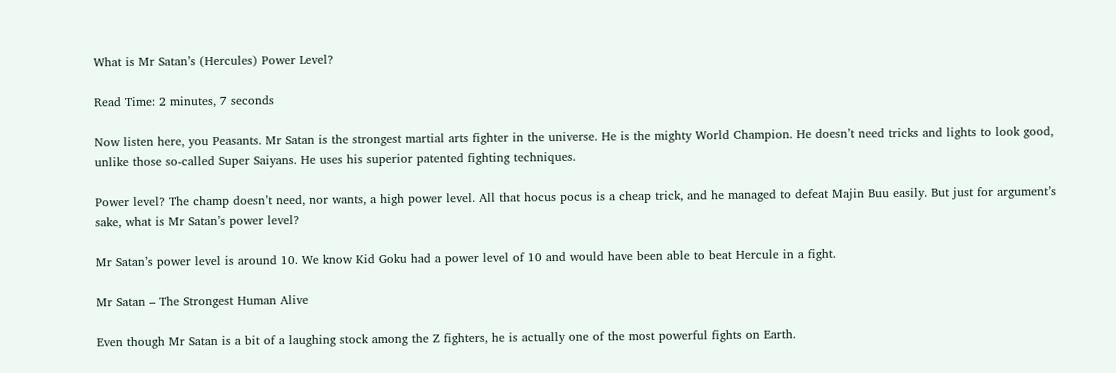What is Mr Satan’s (Hercules) Power Level?

Read Time: 2 minutes, 7 seconds

Now listen here, you Peasants. Mr Satan is the strongest martial arts fighter in the universe. He is the mighty World Champion. He doesn’t need tricks and lights to look good, unlike those so-called Super Saiyans. He uses his superior patented fighting techniques.

Power level? The champ doesn’t need, nor wants, a high power level. All that hocus pocus is a cheap trick, and he managed to defeat Majin Buu easily. But just for argument’s sake, what is Mr Satan’s power level?

Mr Satan’s power level is around 10. We know Kid Goku had a power level of 10 and would have been able to beat Hercule in a fight.

Mr Satan – The Strongest Human Alive

Even though Mr Satan is a bit of a laughing stock among the Z fighters, he is actually one of the most powerful fights on Earth.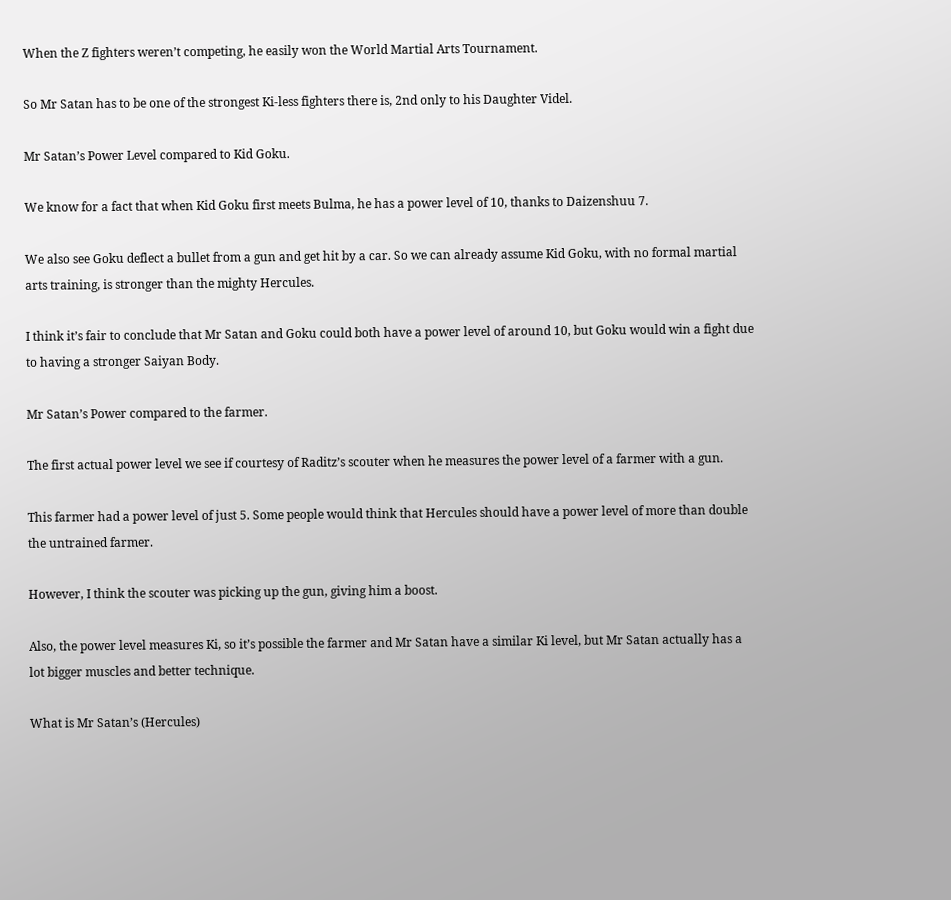When the Z fighters weren’t competing, he easily won the World Martial Arts Tournament.

So Mr Satan has to be one of the strongest Ki-less fighters there is, 2nd only to his Daughter Videl.

Mr Satan’s Power Level compared to Kid Goku.

We know for a fact that when Kid Goku first meets Bulma, he has a power level of 10, thanks to Daizenshuu 7.

We also see Goku deflect a bullet from a gun and get hit by a car. So we can already assume Kid Goku, with no formal martial arts training, is stronger than the mighty Hercules.

I think it’s fair to conclude that Mr Satan and Goku could both have a power level of around 10, but Goku would win a fight due to having a stronger Saiyan Body.

Mr Satan’s Power compared to the farmer.

The first actual power level we see if courtesy of Raditz’s scouter when he measures the power level of a farmer with a gun.

This farmer had a power level of just 5. Some people would think that Hercules should have a power level of more than double the untrained farmer.

However, I think the scouter was picking up the gun, giving him a boost.

Also, the power level measures Ki, so it’s possible the farmer and Mr Satan have a similar Ki level, but Mr Satan actually has a lot bigger muscles and better technique.

What is Mr Satan’s (Hercules)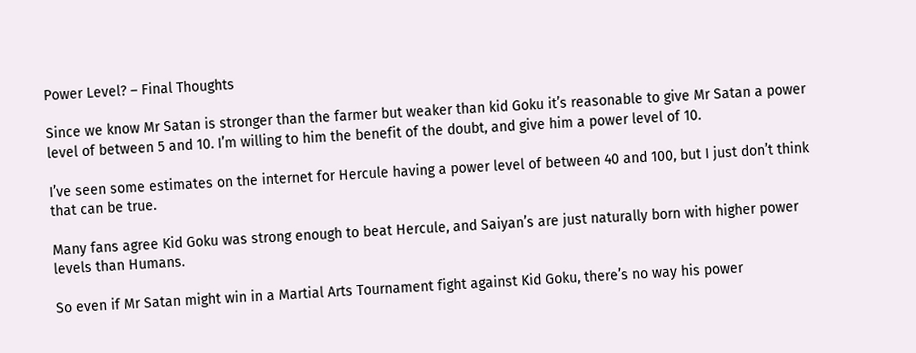Power Level? – Final Thoughts

Since we know Mr Satan is stronger than the farmer but weaker than kid Goku it’s reasonable to give Mr Satan a power level of between 5 and 10. I’m willing to him the benefit of the doubt, and give him a power level of 10.

I’ve seen some estimates on the internet for Hercule having a power level of between 40 and 100, but I just don’t think that can be true.

Many fans agree Kid Goku was strong enough to beat Hercule, and Saiyan’s are just naturally born with higher power levels than Humans.

So even if Mr Satan might win in a Martial Arts Tournament fight against Kid Goku, there’s no way his power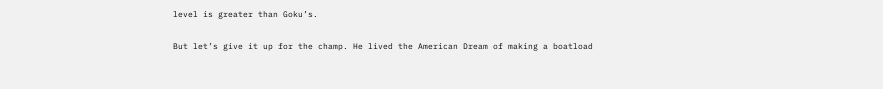level is greater than Goku’s.

But let’s give it up for the champ. He lived the American Dream of making a boatload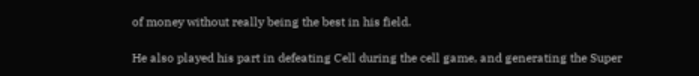of money without really being the best in his field.

He also played his part in defeating Cell during the cell game, and generating the Super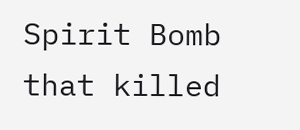Spirit Bomb that killed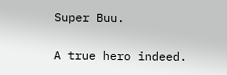Super Buu.

A true hero indeed.